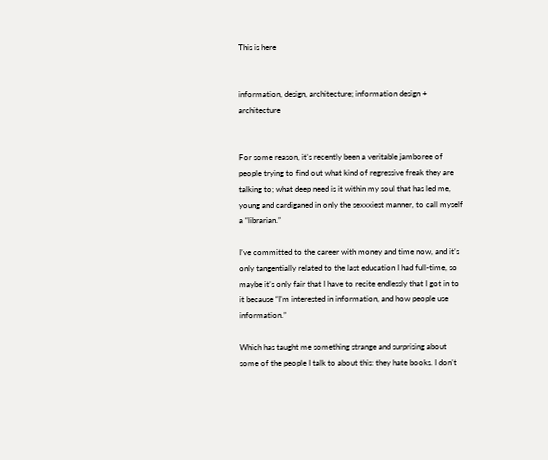This is here


information, design, architecture; information design + architecture


For some reason, it’s recently been a veritable jamboree of people trying to find out what kind of regressive freak they are talking to; what deep need is it within my soul that has led me, young and cardiganed in only the sexxxiest manner, to call myself a “librarian.”

I’ve committed to the career with money and time now, and it’s only tangentially related to the last education I had full-time, so maybe it’s only fair that I have to recite endlessly that I got in to it because “I’m interested in information, and how people use information.”

Which has taught me something strange and surprising about some of the people I talk to about this: they hate books. I don’t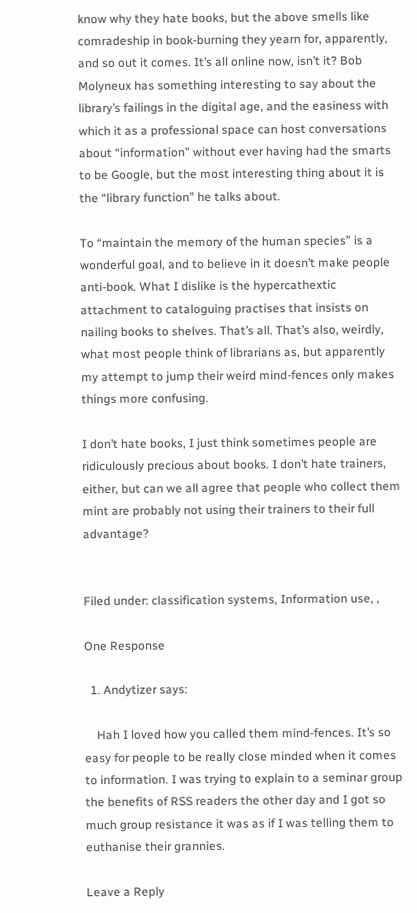know why they hate books, but the above smells like comradeship in book-burning they yearn for, apparently, and so out it comes. It’s all online now, isn’t it? Bob Molyneux has something interesting to say about the library’s failings in the digital age, and the easiness with which it as a professional space can host conversations about “information” without ever having had the smarts to be Google, but the most interesting thing about it is the “library function” he talks about.

To “maintain the memory of the human species” is a wonderful goal, and to believe in it doesn’t make people anti-book. What I dislike is the hypercathextic attachment to cataloguing practises that insists on nailing books to shelves. That’s all. That’s also, weirdly, what most people think of librarians as, but apparently my attempt to jump their weird mind-fences only makes things more confusing.

I don’t hate books, I just think sometimes people are ridiculously precious about books. I don’t hate trainers, either, but can we all agree that people who collect them mint are probably not using their trainers to their full advantage?


Filed under: classification systems, Information use, ,

One Response

  1. Andytizer says:

    Hah I loved how you called them mind-fences. It’s so easy for people to be really close minded when it comes to information. I was trying to explain to a seminar group the benefits of RSS readers the other day and I got so much group resistance it was as if I was telling them to euthanise their grannies.

Leave a Reply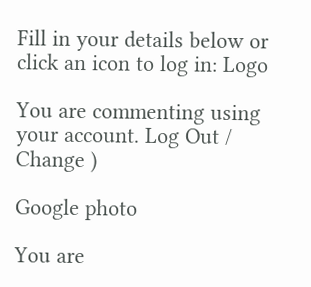Fill in your details below or click an icon to log in: Logo

You are commenting using your account. Log Out /  Change )

Google photo

You are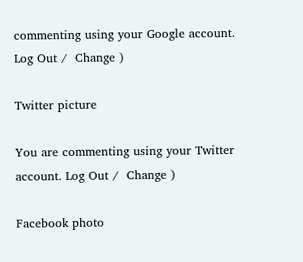commenting using your Google account. Log Out /  Change )

Twitter picture

You are commenting using your Twitter account. Log Out /  Change )

Facebook photo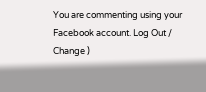You are commenting using your Facebook account. Log Out /  Change )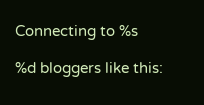Connecting to %s

%d bloggers like this: